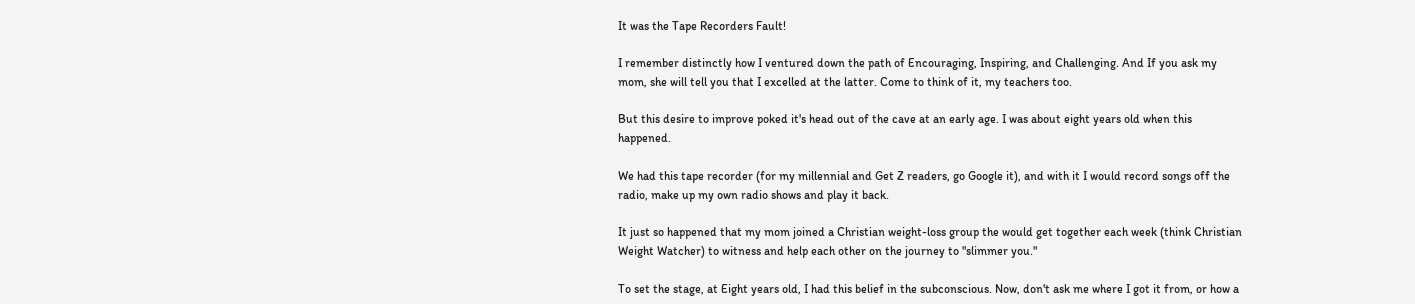It was the Tape Recorders Fault!

I remember distinctly how I ventured down the path of Encouraging, Inspiring, and Challenging. And If you ask my mom, she will tell you that I excelled at the latter. Come to think of it, my teachers too.

But this desire to improve poked it's head out of the cave at an early age. I was about eight years old when this happened.

We had this tape recorder (for my millennial and Get Z readers, go Google it), and with it I would record songs off the radio, make up my own radio shows and play it back.

It just so happened that my mom joined a Christian weight-loss group the would get together each week (think Christian Weight Watcher) to witness and help each other on the journey to "slimmer you."

To set the stage, at Eight years old, I had this belief in the subconscious. Now, don't ask me where I got it from, or how a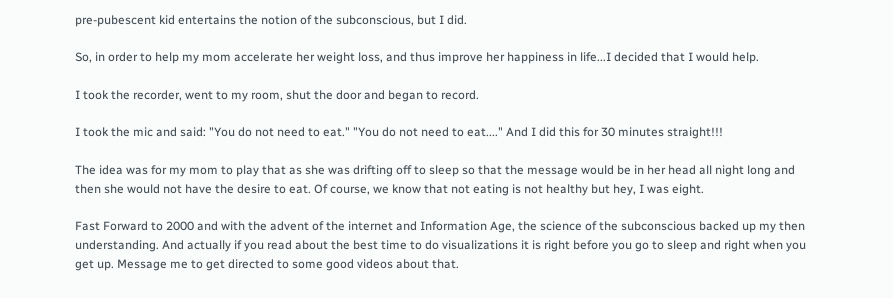pre-pubescent kid entertains the notion of the subconscious, but I did.

So, in order to help my mom accelerate her weight loss, and thus improve her happiness in life...I decided that I would help.

I took the recorder, went to my room, shut the door and began to record.

I took the mic and said: "You do not need to eat." "You do not need to eat...." And I did this for 30 minutes straight!!!

The idea was for my mom to play that as she was drifting off to sleep so that the message would be in her head all night long and then she would not have the desire to eat. Of course, we know that not eating is not healthy but hey, I was eight.

Fast Forward to 2000 and with the advent of the internet and Information Age, the science of the subconscious backed up my then understanding. And actually if you read about the best time to do visualizations it is right before you go to sleep and right when you get up. Message me to get directed to some good videos about that.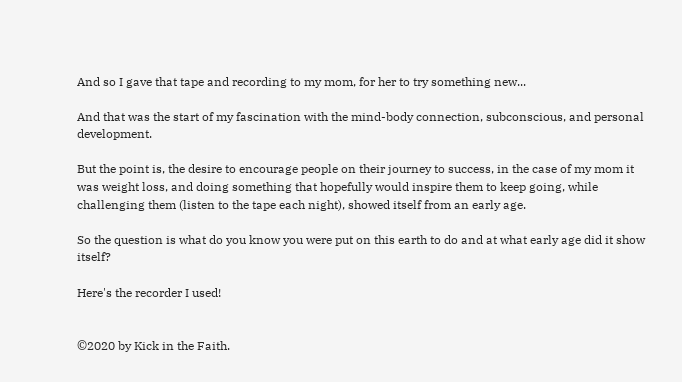And so I gave that tape and recording to my mom, for her to try something new...

And that was the start of my fascination with the mind-body connection, subconscious, and personal development.

But the point is, the desire to encourage people on their journey to success, in the case of my mom it was weight loss, and doing something that hopefully would inspire them to keep going, while challenging them (listen to the tape each night), showed itself from an early age.

So the question is what do you know you were put on this earth to do and at what early age did it show itself?

Here's the recorder I used!


©2020 by Kick in the Faith.